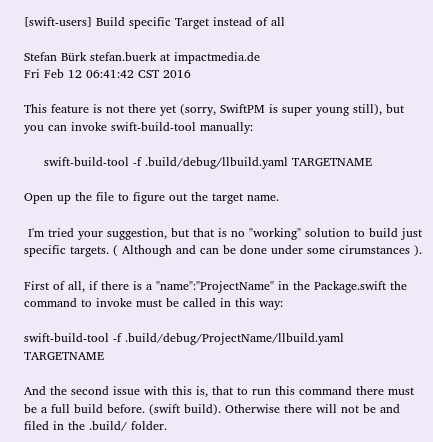[swift-users] Build specific Target instead of all

Stefan Bürk stefan.buerk at impactmedia.de
Fri Feb 12 06:41:42 CST 2016

This feature is not there yet (sorry, SwiftPM is super young still), but you can invoke swift-build-tool manually:

     swift-build-tool -f .build/debug/llbuild.yaml TARGETNAME

Open up the file to figure out the target name.

 I'm tried your suggestion, but that is no "working" solution to build just specific targets. ( Although and can be done under some cirumstances ).

First of all, if there is a "name":"ProjectName" in the Package.swift the command to invoke must be called in this way:

swift-build-tool -f .build/debug/ProjectName/llbuild.yaml TARGETNAME

And the second issue with this is, that to run this command there must be a full build before. (swift build). Otherwise there will not be and filed in the .build/ folder.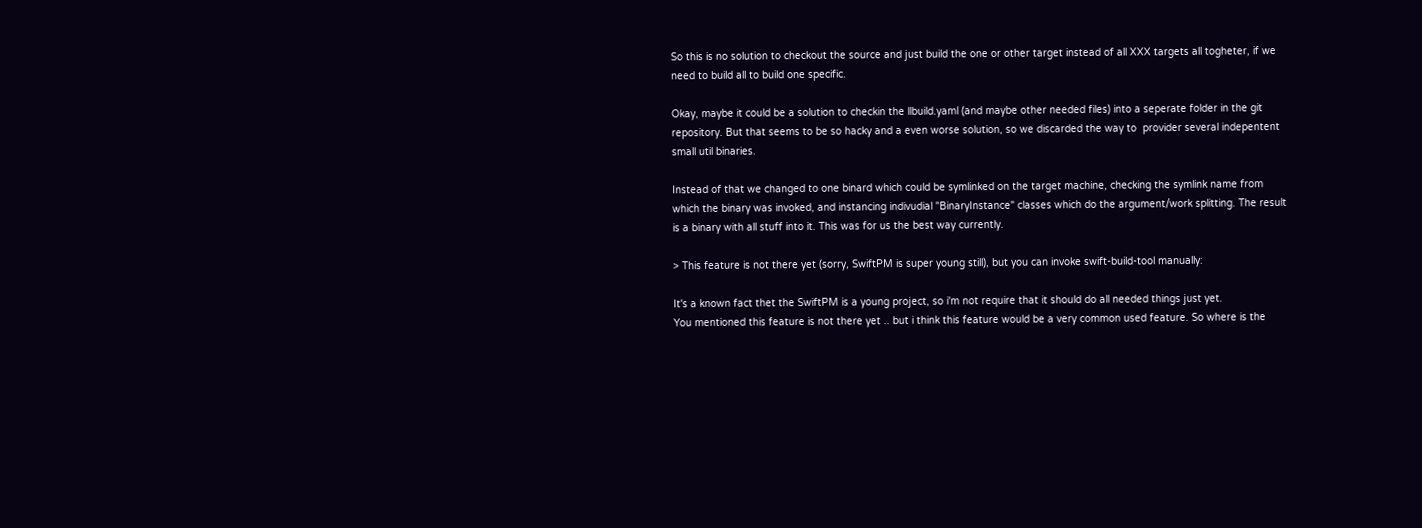So this is no solution to checkout the source and just build the one or other target instead of all XXX targets all togheter, if we need to build all to build one specific.

Okay, maybe it could be a solution to checkin the llbuild.yaml (and maybe other needed files) into a seperate folder in the git repository. But that seems to be so hacky and a even worse solution, so we discarded the way to  provider several indepentent small util binaries.

Instead of that we changed to one binard which could be symlinked on the target machine, checking the symlink name from which the binary was invoked, and instancing indivudial "BinaryInstance" classes which do the argument/work splitting. The result is a binary with all stuff into it. This was for us the best way currently.

> This feature is not there yet (sorry, SwiftPM is super young still), but you can invoke swift-build-tool manually:

It's a known fact thet the SwiftPM is a young project, so i'm not require that it should do all needed things just yet.
You mentioned this feature is not there yet .. but i think this feature would be a very common used feature. So where is the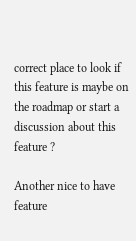correct place to look if this feature is maybe on the roadmap or start a discussion about this feature ?

Another nice to have feature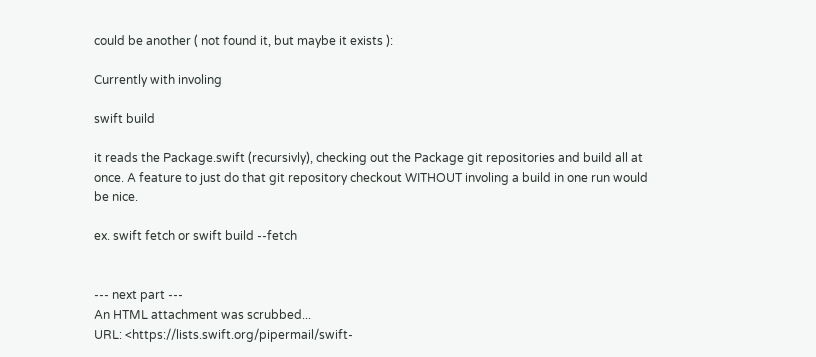could be another ( not found it, but maybe it exists ):

Currently with involing

swift build

it reads the Package.swift (recursivly), checking out the Package git repositories and build all at once. A feature to just do that git repository checkout WITHOUT involing a build in one run would be nice.

ex. swift fetch or swift build --fetch


--- next part ---
An HTML attachment was scrubbed...
URL: <https://lists.swift.org/pipermail/swift-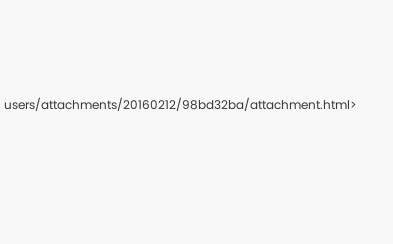users/attachments/20160212/98bd32ba/attachment.html>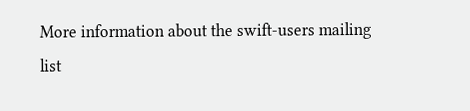More information about the swift-users mailing list